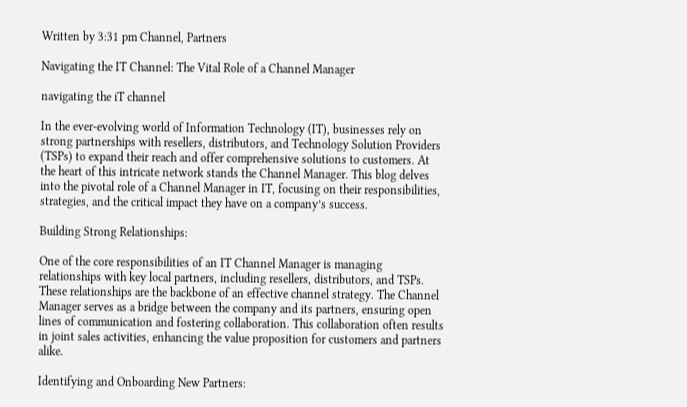Written by 3:31 pm Channel, Partners

Navigating the IT Channel: The Vital Role of a Channel Manager

navigating the iT channel

In the ever-evolving world of Information Technology (IT), businesses rely on strong partnerships with resellers, distributors, and Technology Solution Providers (TSPs) to expand their reach and offer comprehensive solutions to customers. At the heart of this intricate network stands the Channel Manager. This blog delves into the pivotal role of a Channel Manager in IT, focusing on their responsibilities, strategies, and the critical impact they have on a company’s success.

Building Strong Relationships:

One of the core responsibilities of an IT Channel Manager is managing relationships with key local partners, including resellers, distributors, and TSPs. These relationships are the backbone of an effective channel strategy. The Channel Manager serves as a bridge between the company and its partners, ensuring open lines of communication and fostering collaboration. This collaboration often results in joint sales activities, enhancing the value proposition for customers and partners alike.

Identifying and Onboarding New Partners: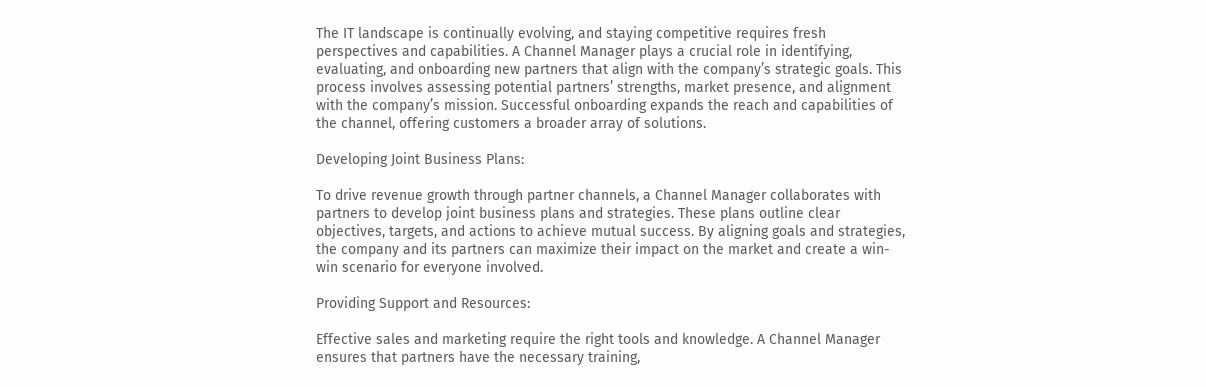The IT landscape is continually evolving, and staying competitive requires fresh perspectives and capabilities. A Channel Manager plays a crucial role in identifying, evaluating, and onboarding new partners that align with the company’s strategic goals. This process involves assessing potential partners’ strengths, market presence, and alignment with the company’s mission. Successful onboarding expands the reach and capabilities of the channel, offering customers a broader array of solutions.

Developing Joint Business Plans:

To drive revenue growth through partner channels, a Channel Manager collaborates with partners to develop joint business plans and strategies. These plans outline clear objectives, targets, and actions to achieve mutual success. By aligning goals and strategies, the company and its partners can maximize their impact on the market and create a win-win scenario for everyone involved.

Providing Support and Resources:

Effective sales and marketing require the right tools and knowledge. A Channel Manager ensures that partners have the necessary training,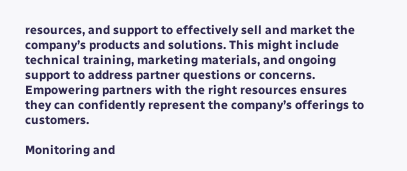resources, and support to effectively sell and market the company’s products and solutions. This might include technical training, marketing materials, and ongoing support to address partner questions or concerns. Empowering partners with the right resources ensures they can confidently represent the company’s offerings to customers.

Monitoring and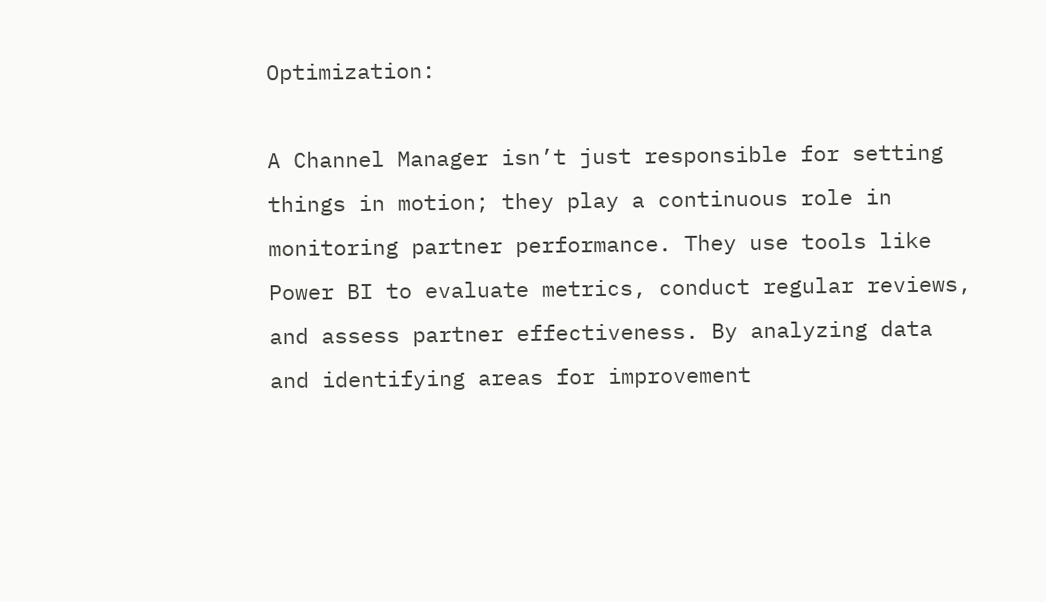Optimization:

A Channel Manager isn’t just responsible for setting things in motion; they play a continuous role in monitoring partner performance. They use tools like Power BI to evaluate metrics, conduct regular reviews, and assess partner effectiveness. By analyzing data and identifying areas for improvement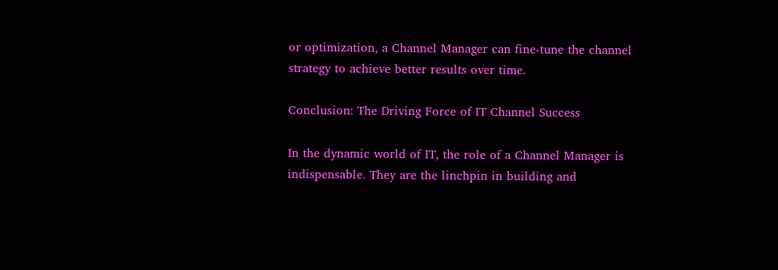or optimization, a Channel Manager can fine-tune the channel strategy to achieve better results over time.

Conclusion: The Driving Force of IT Channel Success

In the dynamic world of IT, the role of a Channel Manager is indispensable. They are the linchpin in building and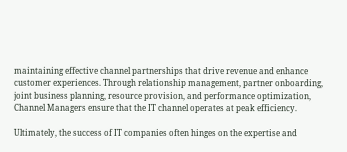maintaining effective channel partnerships that drive revenue and enhance customer experiences. Through relationship management, partner onboarding, joint business planning, resource provision, and performance optimization, Channel Managers ensure that the IT channel operates at peak efficiency.

Ultimately, the success of IT companies often hinges on the expertise and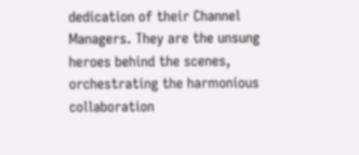dedication of their Channel Managers. They are the unsung heroes behind the scenes, orchestrating the harmonious collaboration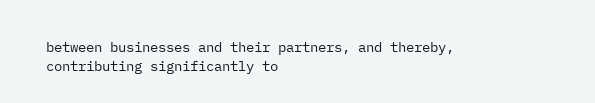between businesses and their partners, and thereby, contributing significantly to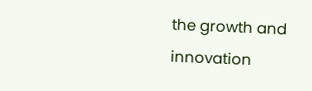the growth and innovation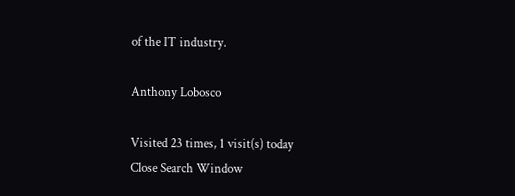of the IT industry.

Anthony Lobosco

Visited 23 times, 1 visit(s) today
Close Search Window